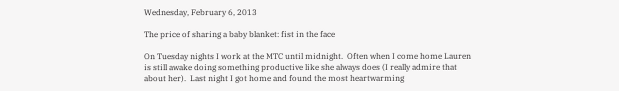Wednesday, February 6, 2013

The price of sharing a baby blanket: fist in the face

On Tuesday nights I work at the MTC until midnight.  Often when I come home Lauren is still awake doing something productive like she always does (I really admire that about her).  Last night I got home and found the most heartwarming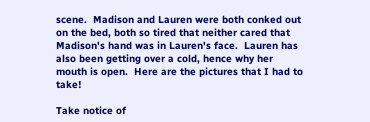scene.  Madison and Lauren were both conked out on the bed, both so tired that neither cared that Madison's hand was in Lauren's face.  Lauren has also been getting over a cold, hence why her mouth is open.  Here are the pictures that I had to take!

Take notice of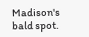Madison's bald spot.